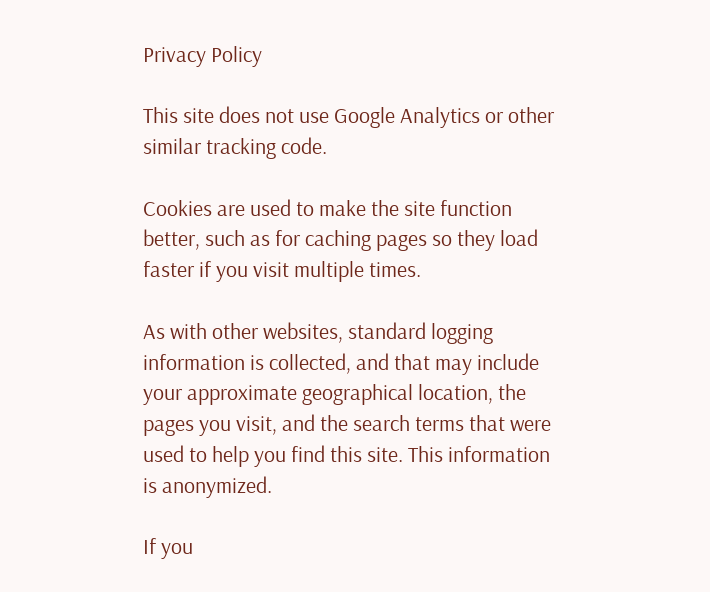Privacy Policy

This site does not use Google Analytics or other similar tracking code.

Cookies are used to make the site function better, such as for caching pages so they load faster if you visit multiple times.

As with other websites, standard logging information is collected, and that may include your approximate geographical location, the pages you visit, and the search terms that were used to help you find this site. This information is anonymized.

If you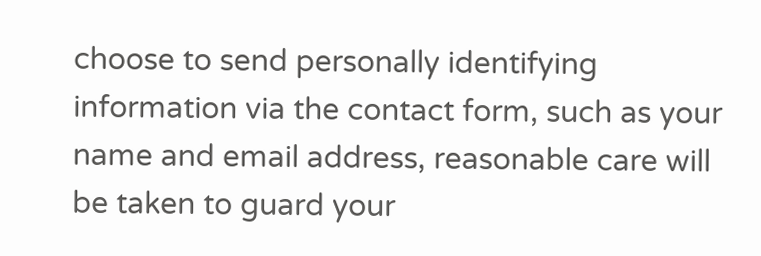choose to send personally identifying information via the contact form, such as your name and email address, reasonable care will be taken to guard your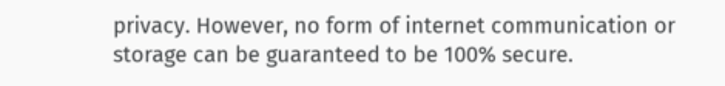privacy. However, no form of internet communication or storage can be guaranteed to be 100% secure.